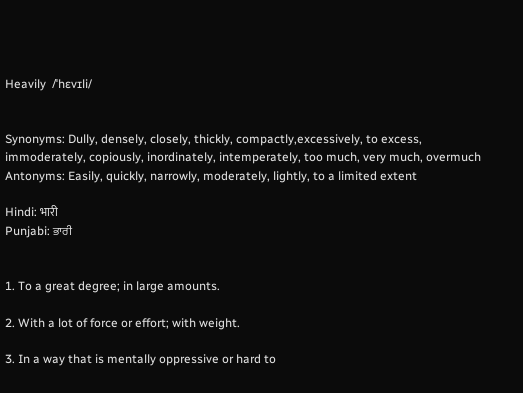Heavily  /ˈhɛvɪli/


Synonyms: Dully, densely, closely, thickly, compactly,excessively, to excess, immoderately, copiously, inordinately, intemperately, too much, very much, overmuch
Antonyms: Easily, quickly, narrowly, moderately, lightly, to a limited extent

Hindi: भारी
Punjabi: ਭਾਰੀ


1. To a great degree; in large amounts.

2. With a lot of force or effort; with weight.

3. In a way that is mentally oppressive or hard to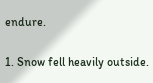endure.

1. Snow fell heavily outside.